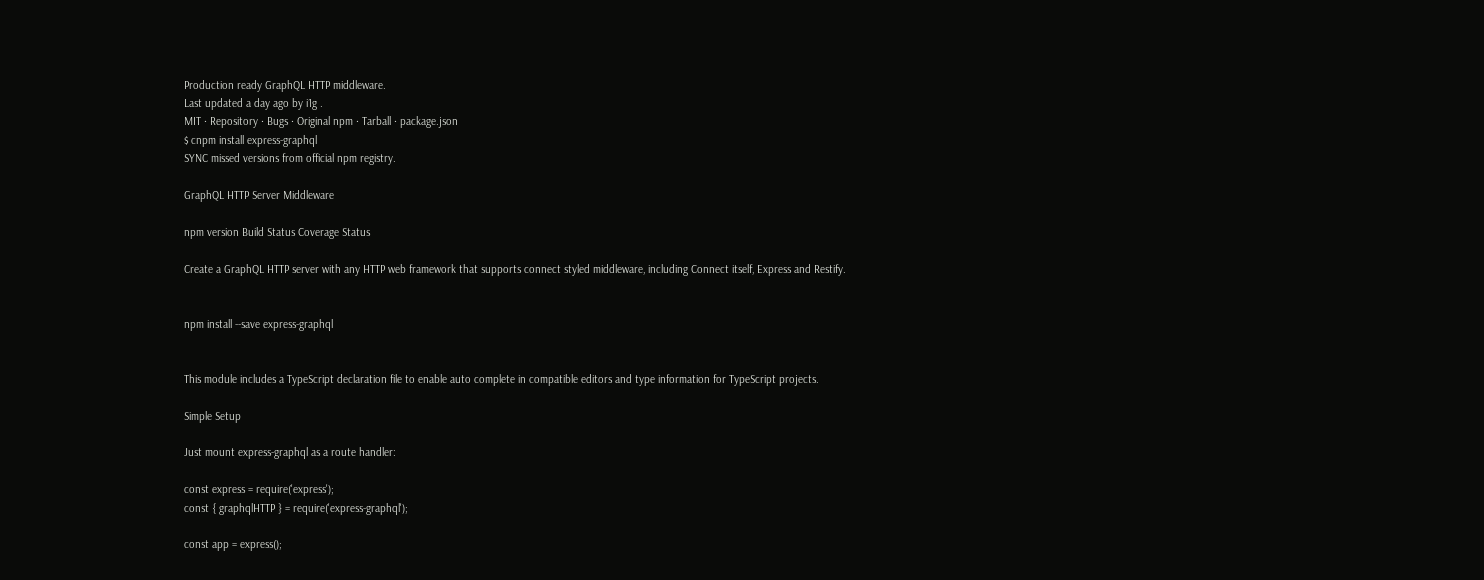Production ready GraphQL HTTP middleware.
Last updated a day ago by i1g .
MIT · Repository · Bugs · Original npm · Tarball · package.json
$ cnpm install express-graphql
SYNC missed versions from official npm registry.

GraphQL HTTP Server Middleware

npm version Build Status Coverage Status

Create a GraphQL HTTP server with any HTTP web framework that supports connect styled middleware, including Connect itself, Express and Restify.


npm install --save express-graphql


This module includes a TypeScript declaration file to enable auto complete in compatible editors and type information for TypeScript projects.

Simple Setup

Just mount express-graphql as a route handler:

const express = require('express');
const { graphqlHTTP } = require('express-graphql');

const app = express();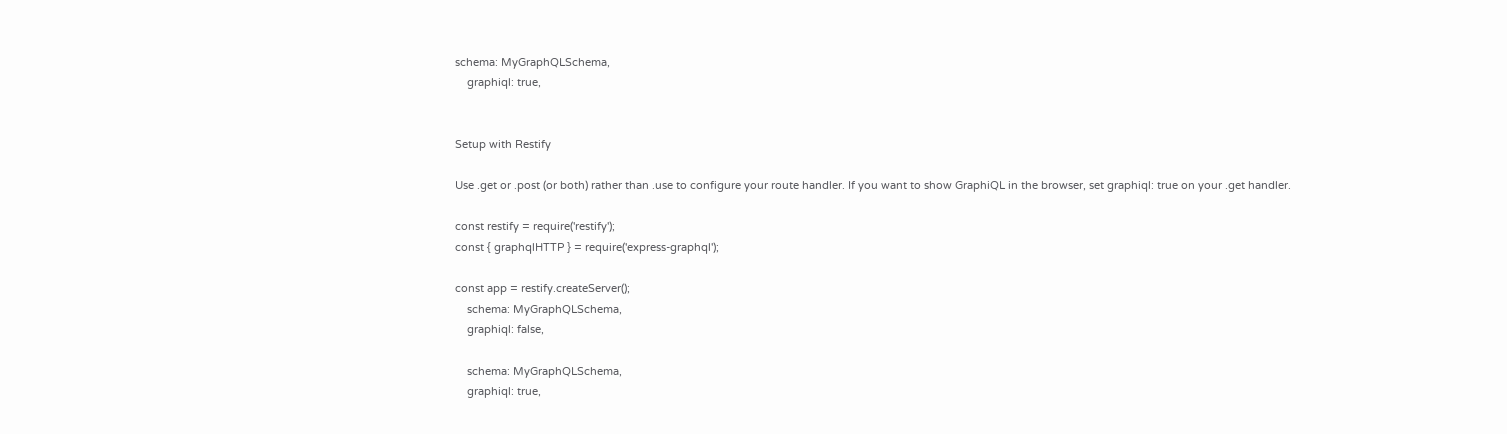schema: MyGraphQLSchema,
    graphiql: true,


Setup with Restify

Use .get or .post (or both) rather than .use to configure your route handler. If you want to show GraphiQL in the browser, set graphiql: true on your .get handler.

const restify = require('restify');
const { graphqlHTTP } = require('express-graphql');

const app = restify.createServer();
    schema: MyGraphQLSchema,
    graphiql: false,

    schema: MyGraphQLSchema,
    graphiql: true,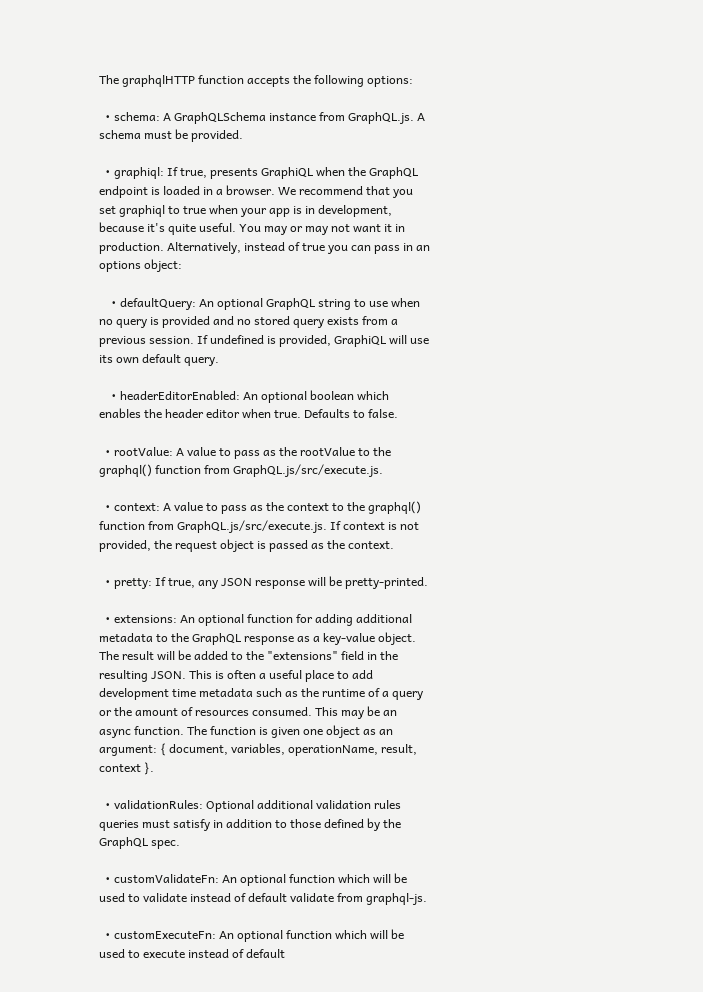The graphqlHTTP function accepts the following options:

  • schema: A GraphQLSchema instance from GraphQL.js. A schema must be provided.

  • graphiql: If true, presents GraphiQL when the GraphQL endpoint is loaded in a browser. We recommend that you set graphiql to true when your app is in development, because it's quite useful. You may or may not want it in production. Alternatively, instead of true you can pass in an options object:

    • defaultQuery: An optional GraphQL string to use when no query is provided and no stored query exists from a previous session. If undefined is provided, GraphiQL will use its own default query.

    • headerEditorEnabled: An optional boolean which enables the header editor when true. Defaults to false.

  • rootValue: A value to pass as the rootValue to the graphql() function from GraphQL.js/src/execute.js.

  • context: A value to pass as the context to the graphql() function from GraphQL.js/src/execute.js. If context is not provided, the request object is passed as the context.

  • pretty: If true, any JSON response will be pretty-printed.

  • extensions: An optional function for adding additional metadata to the GraphQL response as a key-value object. The result will be added to the "extensions" field in the resulting JSON. This is often a useful place to add development time metadata such as the runtime of a query or the amount of resources consumed. This may be an async function. The function is given one object as an argument: { document, variables, operationName, result, context }.

  • validationRules: Optional additional validation rules queries must satisfy in addition to those defined by the GraphQL spec.

  • customValidateFn: An optional function which will be used to validate instead of default validate from graphql-js.

  • customExecuteFn: An optional function which will be used to execute instead of default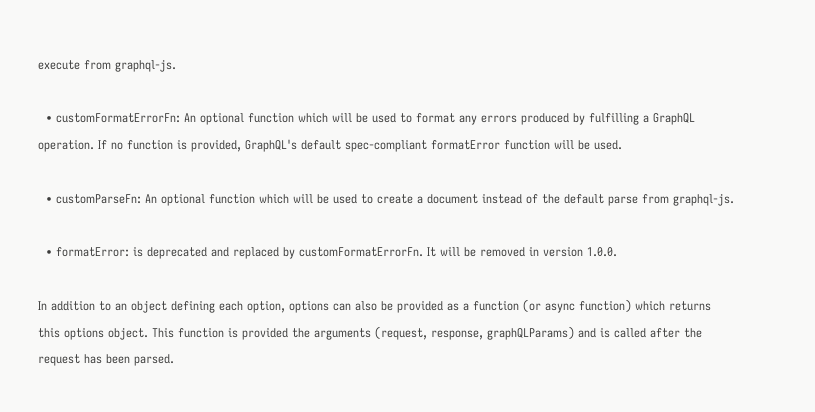execute from graphql-js.

  • customFormatErrorFn: An optional function which will be used to format any errors produced by fulfilling a GraphQL operation. If no function is provided, GraphQL's default spec-compliant formatError function will be used.

  • customParseFn: An optional function which will be used to create a document instead of the default parse from graphql-js.

  • formatError: is deprecated and replaced by customFormatErrorFn. It will be removed in version 1.0.0.

In addition to an object defining each option, options can also be provided as a function (or async function) which returns this options object. This function is provided the arguments (request, response, graphQLParams) and is called after the request has been parsed.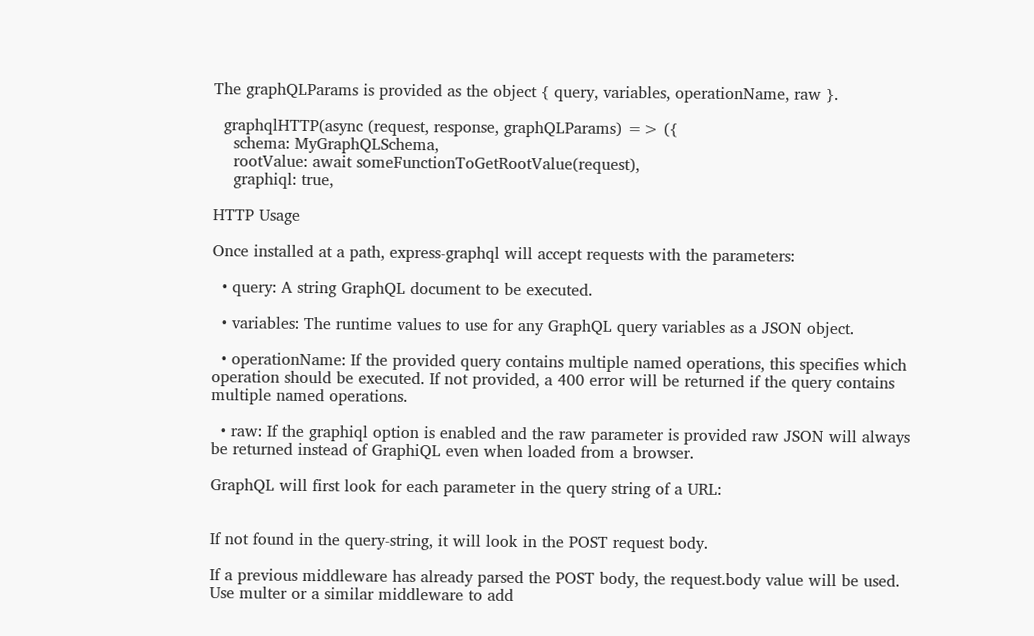The graphQLParams is provided as the object { query, variables, operationName, raw }.

  graphqlHTTP(async (request, response, graphQLParams) => ({
    schema: MyGraphQLSchema,
    rootValue: await someFunctionToGetRootValue(request),
    graphiql: true,

HTTP Usage

Once installed at a path, express-graphql will accept requests with the parameters:

  • query: A string GraphQL document to be executed.

  • variables: The runtime values to use for any GraphQL query variables as a JSON object.

  • operationName: If the provided query contains multiple named operations, this specifies which operation should be executed. If not provided, a 400 error will be returned if the query contains multiple named operations.

  • raw: If the graphiql option is enabled and the raw parameter is provided raw JSON will always be returned instead of GraphiQL even when loaded from a browser.

GraphQL will first look for each parameter in the query string of a URL:


If not found in the query-string, it will look in the POST request body.

If a previous middleware has already parsed the POST body, the request.body value will be used. Use multer or a similar middleware to add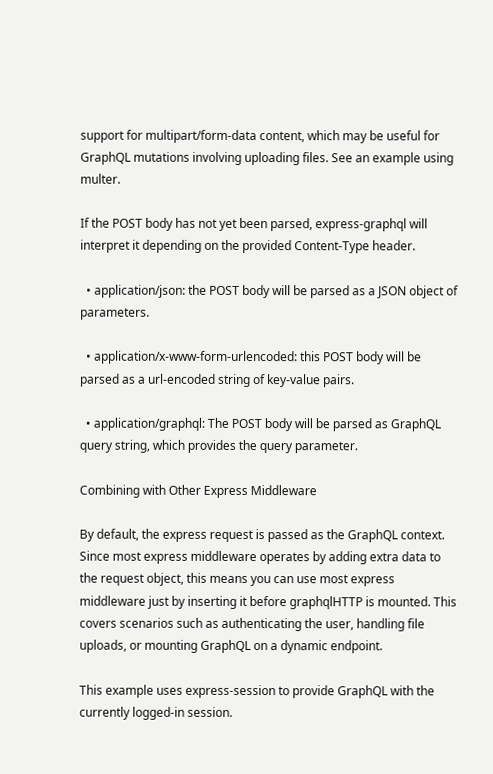support for multipart/form-data content, which may be useful for GraphQL mutations involving uploading files. See an example using multer.

If the POST body has not yet been parsed, express-graphql will interpret it depending on the provided Content-Type header.

  • application/json: the POST body will be parsed as a JSON object of parameters.

  • application/x-www-form-urlencoded: this POST body will be parsed as a url-encoded string of key-value pairs.

  • application/graphql: The POST body will be parsed as GraphQL query string, which provides the query parameter.

Combining with Other Express Middleware

By default, the express request is passed as the GraphQL context. Since most express middleware operates by adding extra data to the request object, this means you can use most express middleware just by inserting it before graphqlHTTP is mounted. This covers scenarios such as authenticating the user, handling file uploads, or mounting GraphQL on a dynamic endpoint.

This example uses express-session to provide GraphQL with the currently logged-in session.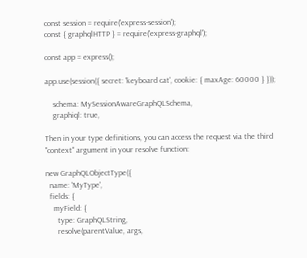const session = require('express-session');
const { graphqlHTTP } = require('express-graphql');

const app = express();

app.use(session({ secret: 'keyboard cat', cookie: { maxAge: 60000 } }));

    schema: MySessionAwareGraphQLSchema,
    graphiql: true,

Then in your type definitions, you can access the request via the third "context" argument in your resolve function:

new GraphQLObjectType({
  name: 'MyType',
  fields: {
    myField: {
      type: GraphQLString,
      resolve(parentValue, args,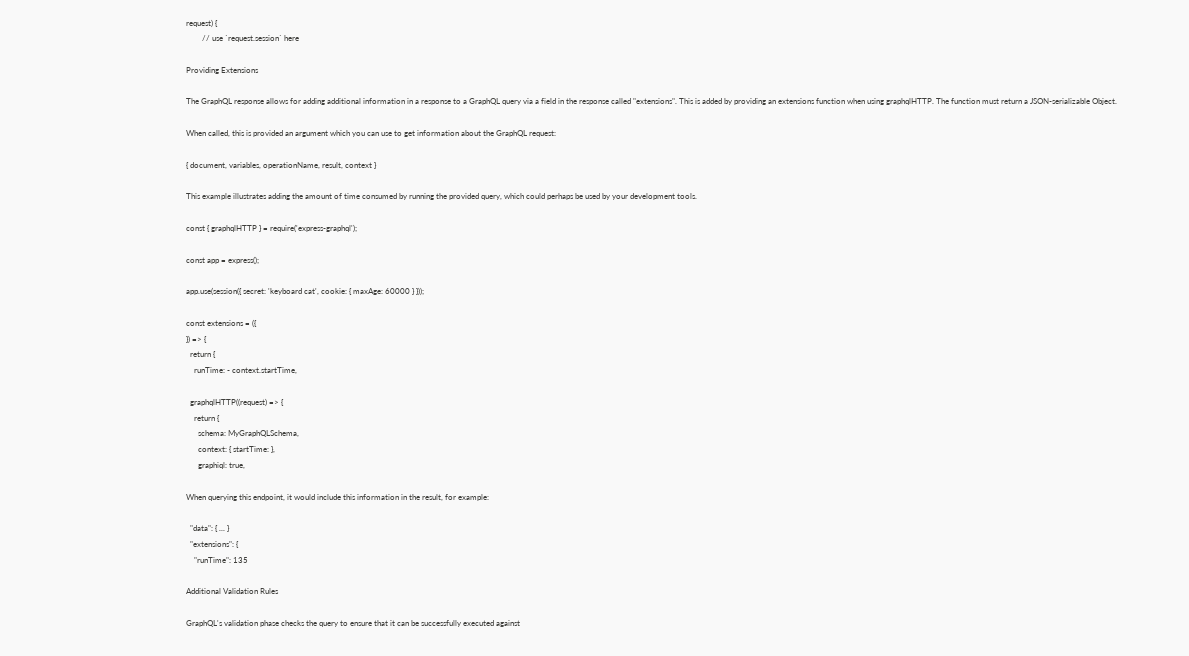request) {
        // use `request.session` here

Providing Extensions

The GraphQL response allows for adding additional information in a response to a GraphQL query via a field in the response called "extensions". This is added by providing an extensions function when using graphqlHTTP. The function must return a JSON-serializable Object.

When called, this is provided an argument which you can use to get information about the GraphQL request:

{ document, variables, operationName, result, context }

This example illustrates adding the amount of time consumed by running the provided query, which could perhaps be used by your development tools.

const { graphqlHTTP } = require('express-graphql');

const app = express();

app.use(session({ secret: 'keyboard cat', cookie: { maxAge: 60000 } }));

const extensions = ({
}) => {
  return {
    runTime: - context.startTime,

  graphqlHTTP((request) => {
    return {
      schema: MyGraphQLSchema,
      context: { startTime: },
      graphiql: true,

When querying this endpoint, it would include this information in the result, for example:

  "data": { ... }
  "extensions": {
    "runTime": 135

Additional Validation Rules

GraphQL's validation phase checks the query to ensure that it can be successfully executed against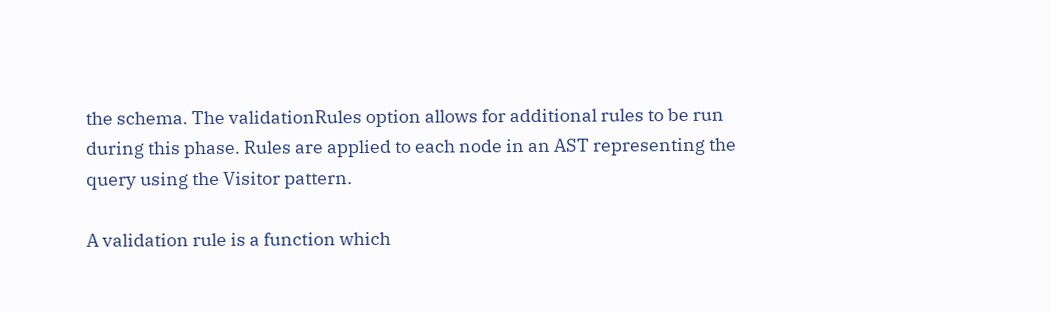the schema. The validationRules option allows for additional rules to be run during this phase. Rules are applied to each node in an AST representing the query using the Visitor pattern.

A validation rule is a function which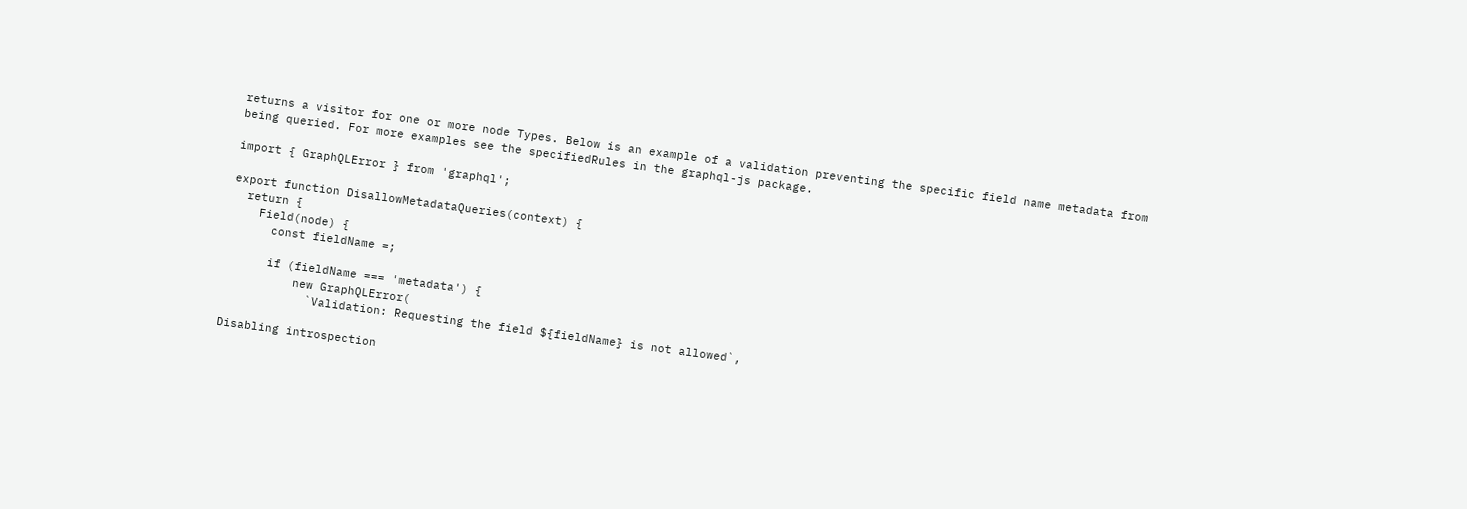returns a visitor for one or more node Types. Below is an example of a validation preventing the specific field name metadata from being queried. For more examples see the specifiedRules in the graphql-js package.

import { GraphQLError } from 'graphql';

export function DisallowMetadataQueries(context) {
  return {
    Field(node) {
      const fieldName =;

      if (fieldName === 'metadata') {
          new GraphQLError(
            `Validation: Requesting the field ${fieldName} is not allowed`,

Disabling introspection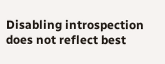Disabling introspection does not reflect best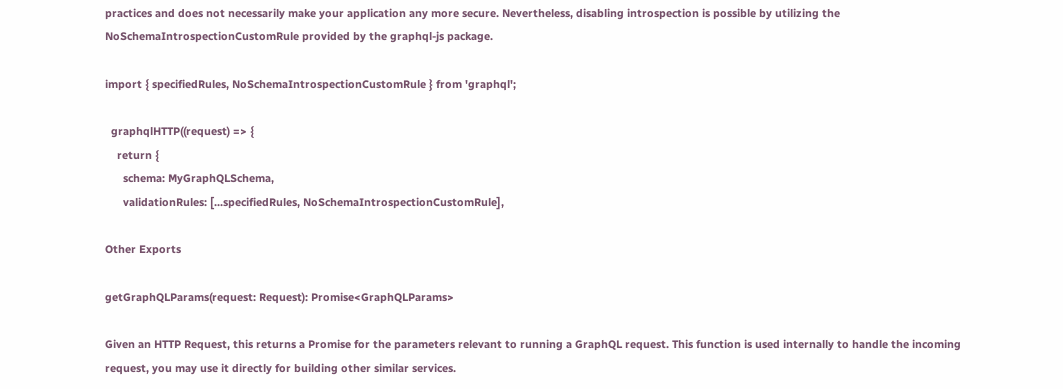practices and does not necessarily make your application any more secure. Nevertheless, disabling introspection is possible by utilizing the NoSchemaIntrospectionCustomRule provided by the graphql-js package.

import { specifiedRules, NoSchemaIntrospectionCustomRule } from 'graphql';

  graphqlHTTP((request) => {
    return {
      schema: MyGraphQLSchema,
      validationRules: [...specifiedRules, NoSchemaIntrospectionCustomRule],

Other Exports

getGraphQLParams(request: Request): Promise<GraphQLParams>

Given an HTTP Request, this returns a Promise for the parameters relevant to running a GraphQL request. This function is used internally to handle the incoming request, you may use it directly for building other similar services.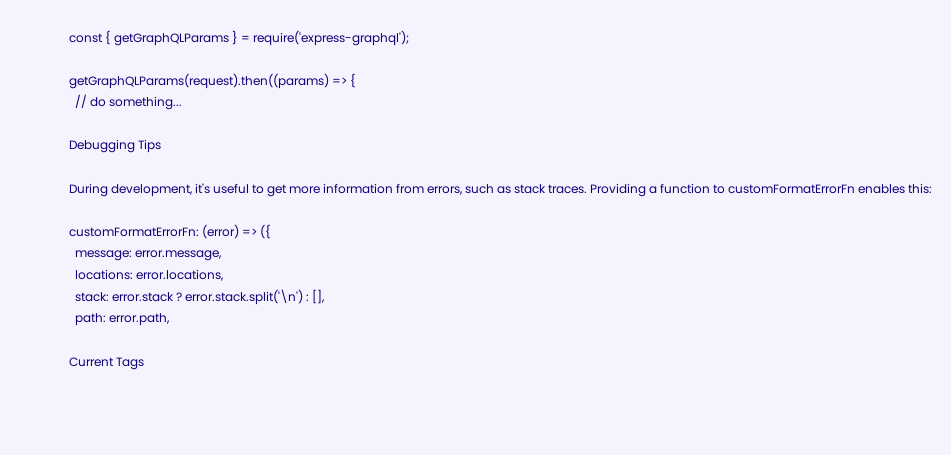const { getGraphQLParams } = require('express-graphql');

getGraphQLParams(request).then((params) => {
  // do something...

Debugging Tips

During development, it's useful to get more information from errors, such as stack traces. Providing a function to customFormatErrorFn enables this:

customFormatErrorFn: (error) => ({
  message: error.message,
  locations: error.locations,
  stack: error.stack ? error.stack.split('\n') : [],
  path: error.path,

Current Tags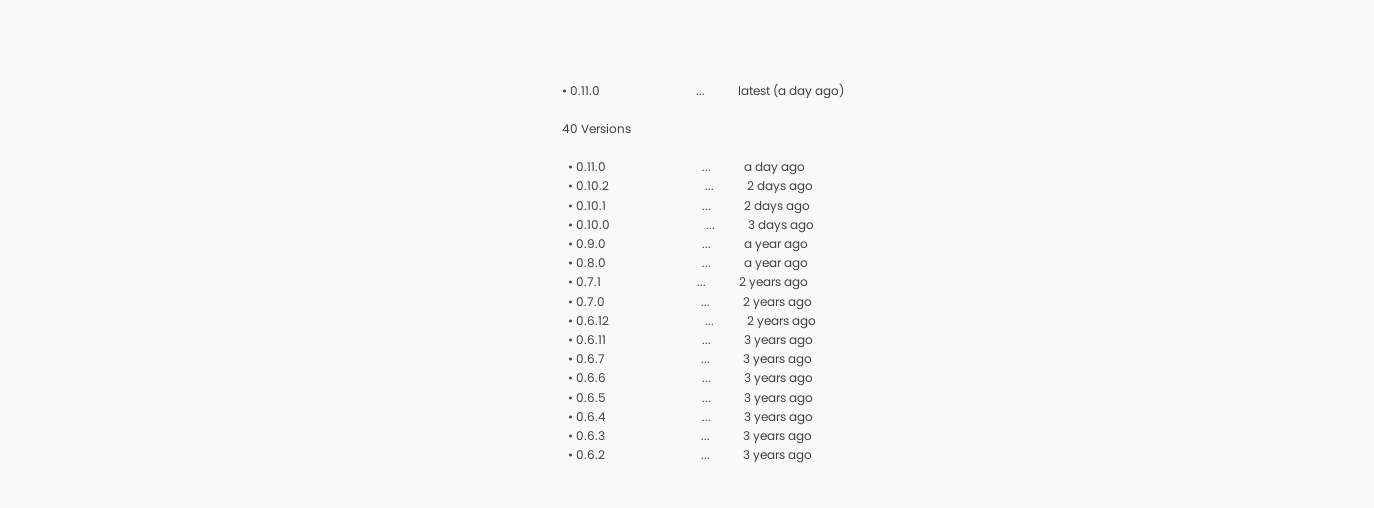• 0.11.0                                ...           latest (a day ago)

40 Versions

  • 0.11.0                                ...           a day ago
  • 0.10.2                                ...           2 days ago
  • 0.10.1                                ...           2 days ago
  • 0.10.0                                ...           3 days ago
  • 0.9.0                                ...           a year ago
  • 0.8.0                                ...           a year ago
  • 0.7.1                                ...           2 years ago
  • 0.7.0                                ...           2 years ago
  • 0.6.12                                ...           2 years ago
  • 0.6.11                                ...           3 years ago
  • 0.6.7                                ...           3 years ago
  • 0.6.6                                ...           3 years ago
  • 0.6.5                                ...           3 years ago
  • 0.6.4                                ...           3 years ago
  • 0.6.3                                ...           3 years ago
  • 0.6.2                                ...           3 years ago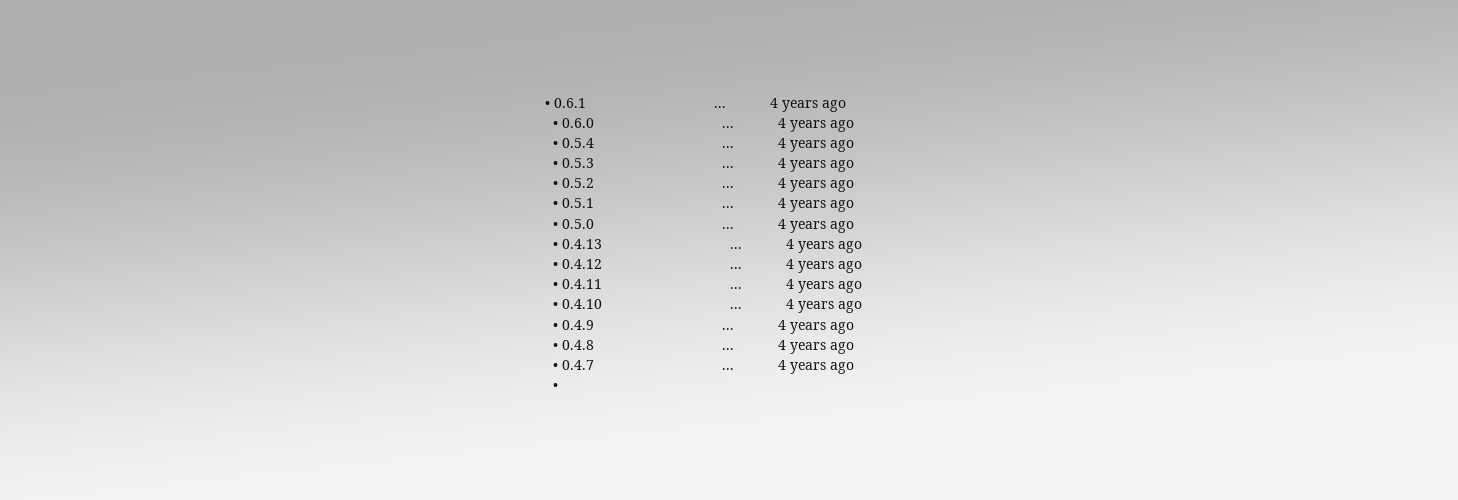• 0.6.1                                ...           4 years ago
  • 0.6.0                                ...           4 years ago
  • 0.5.4                                ...           4 years ago
  • 0.5.3                                ...           4 years ago
  • 0.5.2                                ...           4 years ago
  • 0.5.1                                ...           4 years ago
  • 0.5.0                                ...           4 years ago
  • 0.4.13                                ...           4 years ago
  • 0.4.12                                ...           4 years ago
  • 0.4.11                                ...           4 years ago
  • 0.4.10                                ...           4 years ago
  • 0.4.9                                ...           4 years ago
  • 0.4.8                                ...           4 years ago
  • 0.4.7                                ...           4 years ago
  •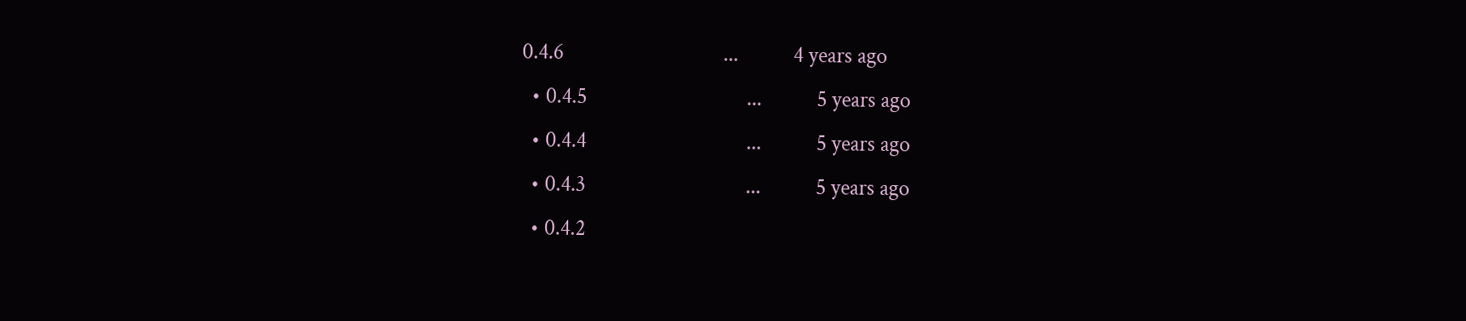0.4.6                                ...           4 years ago
  • 0.4.5                                ...           5 years ago
  • 0.4.4                                ...           5 years ago
  • 0.4.3                                ...           5 years ago
  • 0.4.2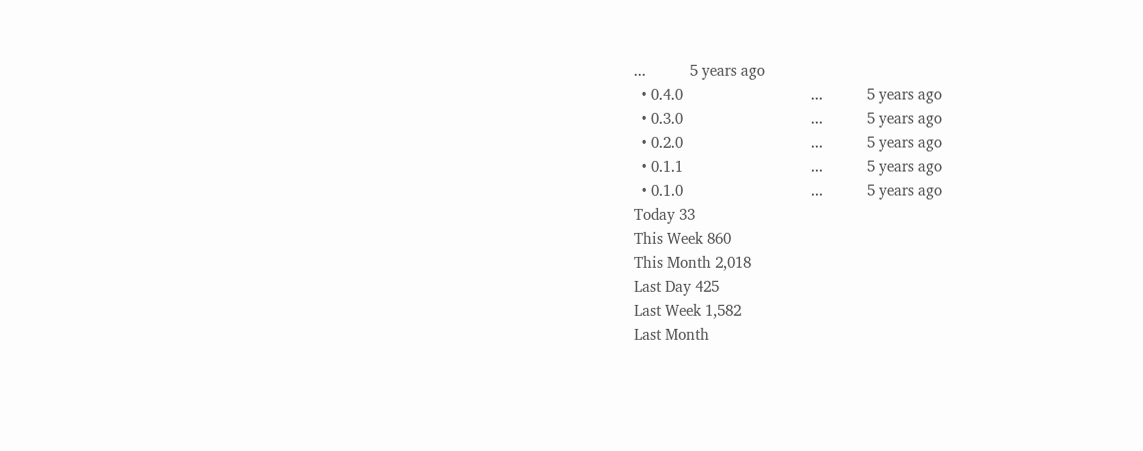...           5 years ago
  • 0.4.0                                ...           5 years ago
  • 0.3.0                                ...           5 years ago
  • 0.2.0                                ...           5 years ago
  • 0.1.1                                ...           5 years ago
  • 0.1.0                                ...           5 years ago
Today 33
This Week 860
This Month 2,018
Last Day 425
Last Week 1,582
Last Month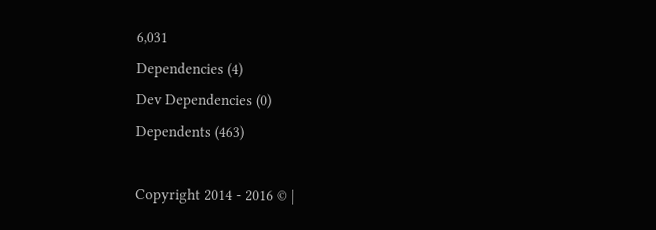6,031
Dependencies (4)
Dev Dependencies (0)
Dependents (463)

Copyright 2014 - 2016 © |